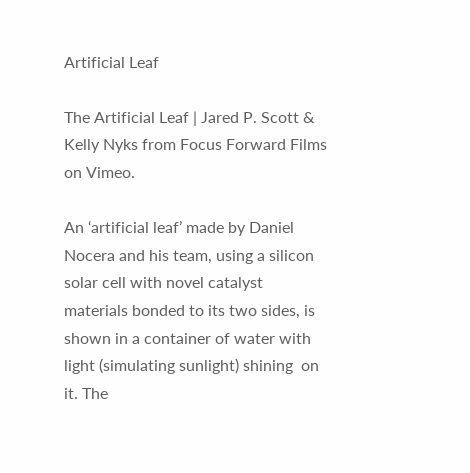Artificial Leaf

The Artificial Leaf | Jared P. Scott & Kelly Nyks from Focus Forward Films on Vimeo.

An ‘artificial leaf’ made by Daniel Nocera and his team, using a silicon  solar cell with novel catalyst materials bonded to its two sides, is  shown in a container of water with light (simulating sunlight) shining  on it. The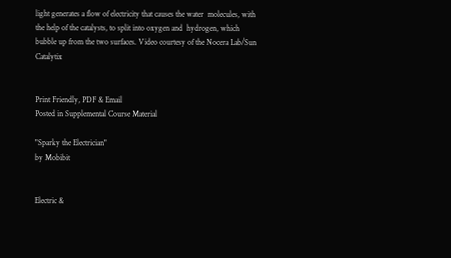light generates a flow of electricity that causes the water  molecules, with the help of the catalysts, to split into oxygen and  hydrogen, which bubble up from the two surfaces. Video courtesy of the Nocera Lab/Sun Catalytix


Print Friendly, PDF & Email
Posted in Supplemental Course Material

"Sparky the Electrician"
by Mobibit


Electric &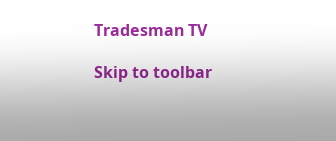Tradesman TV

Skip to toolbar